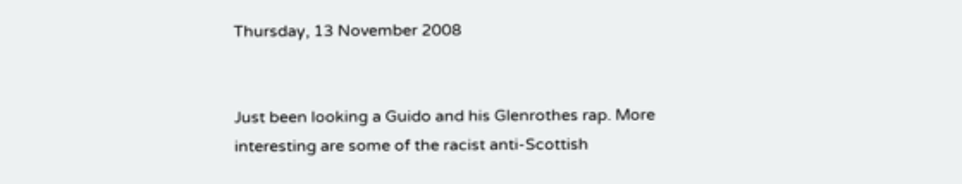Thursday, 13 November 2008


Just been looking a Guido and his Glenrothes rap. More interesting are some of the racist anti-Scottish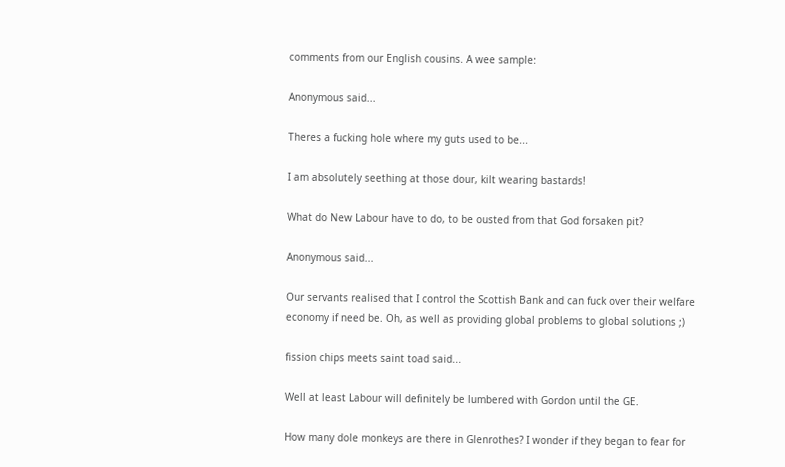comments from our English cousins. A wee sample:

Anonymous said...

Theres a fucking hole where my guts used to be...

I am absolutely seething at those dour, kilt wearing bastards!

What do New Labour have to do, to be ousted from that God forsaken pit?

Anonymous said...

Our servants realised that I control the Scottish Bank and can fuck over their welfare economy if need be. Oh, as well as providing global problems to global solutions ;)

fission chips meets saint toad said...

Well at least Labour will definitely be lumbered with Gordon until the GE.

How many dole monkeys are there in Glenrothes? I wonder if they began to fear for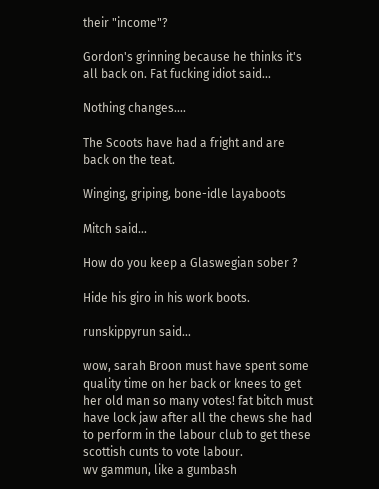their "income"?

Gordon's grinning because he thinks it's all back on. Fat fucking idiot said...

Nothing changes....

The Scoots have had a fright and are back on the teat.

Winging, griping, bone-idle layaboots

Mitch said...

How do you keep a Glaswegian sober ?

Hide his giro in his work boots.

runskippyrun said...

wow, sarah Broon must have spent some quality time on her back or knees to get her old man so many votes! fat bitch must have lock jaw after all the chews she had to perform in the labour club to get these scottish cunts to vote labour.
wv gammun, like a gumbash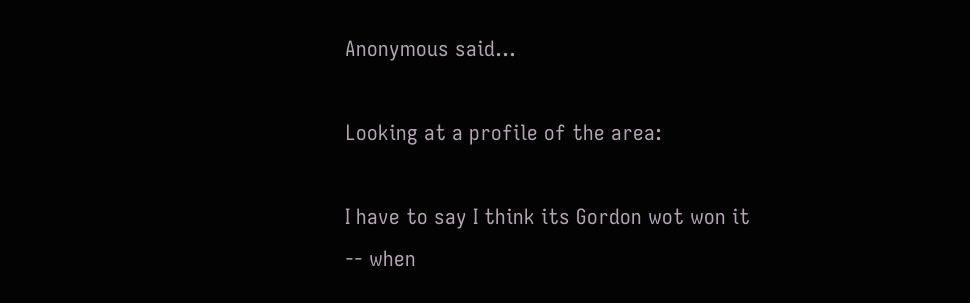Anonymous said...

Looking at a profile of the area:

I have to say I think its Gordon wot won it -- when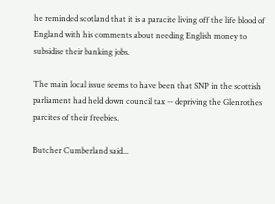he reminded scotland that it is a paracite living off the life blood of England with his comments about needing English money to subsidise their banking jobs.

The main local issue seems to have been that SNP in the scottish parliament had held down council tax -- depriving the Glenrothes parcites of their freebies.

Butcher Cumberland said...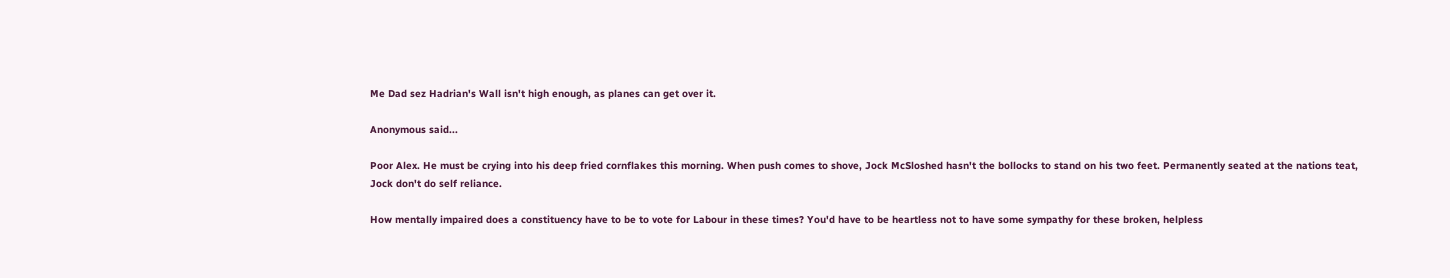Me Dad sez Hadrian's Wall isn't high enough, as planes can get over it.

Anonymous said...

Poor Alex. He must be crying into his deep fried cornflakes this morning. When push comes to shove, Jock McSloshed hasn't the bollocks to stand on his two feet. Permanently seated at the nations teat, Jock don't do self reliance.

How mentally impaired does a constituency have to be to vote for Labour in these times? You'd have to be heartless not to have some sympathy for these broken, helpless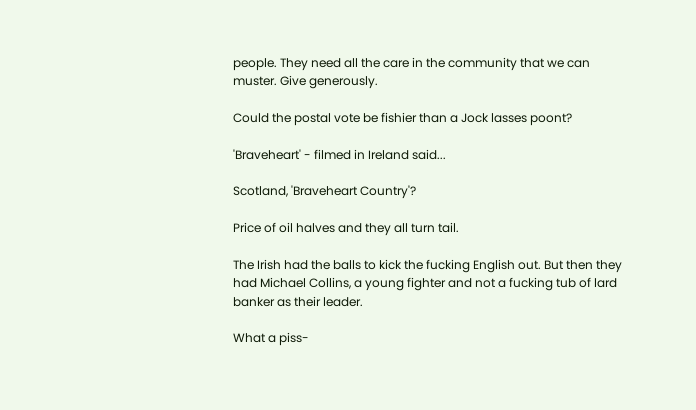people. They need all the care in the community that we can muster. Give generously.

Could the postal vote be fishier than a Jock lasses poont?

'Braveheart' - filmed in Ireland said...

Scotland, 'Braveheart Country'?

Price of oil halves and they all turn tail.

The Irish had the balls to kick the fucking English out. But then they had Michael Collins, a young fighter and not a fucking tub of lard banker as their leader.

What a piss-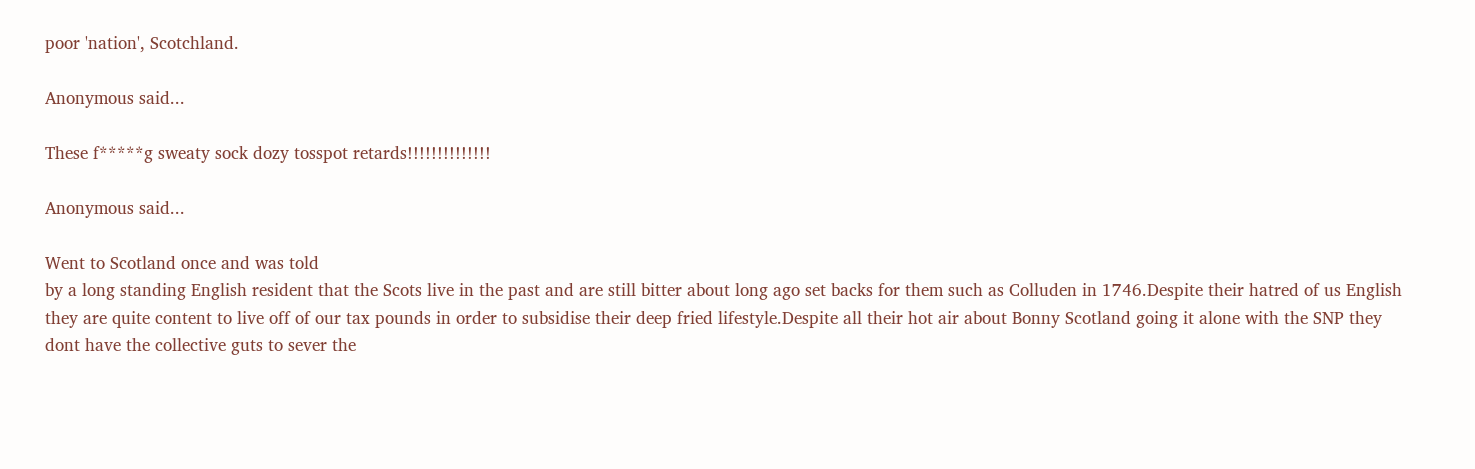poor 'nation', Scotchland.

Anonymous said...

These f*****g sweaty sock dozy tosspot retards!!!!!!!!!!!!!!

Anonymous said...

Went to Scotland once and was told
by a long standing English resident that the Scots live in the past and are still bitter about long ago set backs for them such as Colluden in 1746.Despite their hatred of us English they are quite content to live off of our tax pounds in order to subsidise their deep fried lifestyle.Despite all their hot air about Bonny Scotland going it alone with the SNP they dont have the collective guts to sever the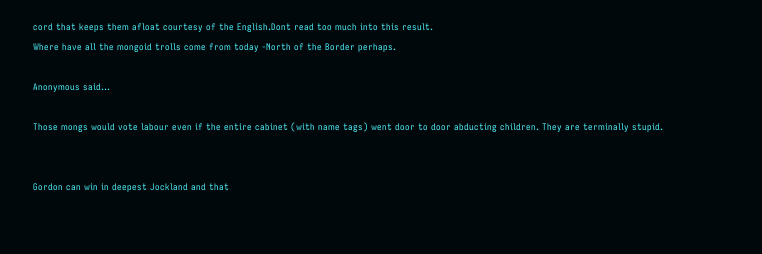cord that keeps them afloat courtesy of the English.Dont read too much into this result.
Where have all the mongoid trolls come from today -North of the Border perhaps.

Anonymous said...

Those mongs would vote labour even if the entire cabinet (with name tags) went door to door abducting children. They are terminally stupid.


Gordon can win in deepest Jockland and that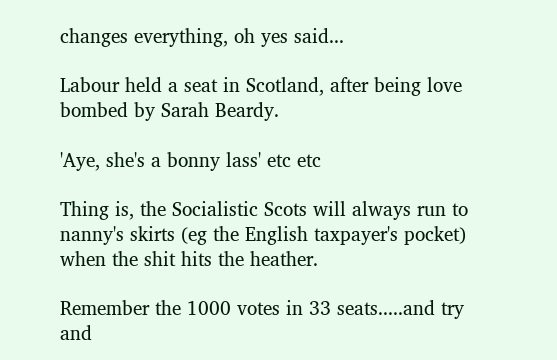changes everything, oh yes said...

Labour held a seat in Scotland, after being love bombed by Sarah Beardy.

'Aye, she's a bonny lass' etc etc

Thing is, the Socialistic Scots will always run to nanny's skirts (eg the English taxpayer's pocket) when the shit hits the heather.

Remember the 1000 votes in 33 seats.....and try and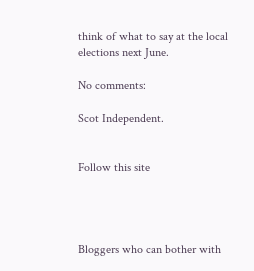think of what to say at the local elections next June.

No comments:

Scot Independent.


Follow this site




Bloggers who can bother with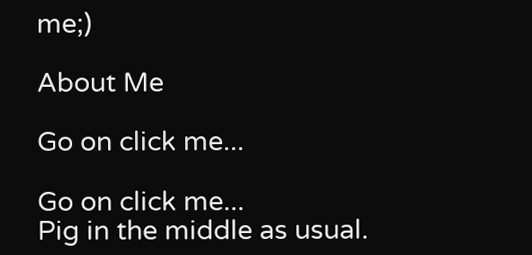me;)

About Me

Go on click me...

Go on click me...
Pig in the middle as usual.